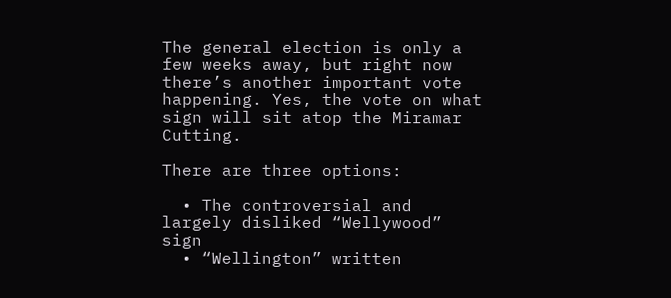The general election is only a few weeks away, but right now there’s another important vote happening. Yes, the vote on what sign will sit atop the Miramar Cutting.

There are three options:

  • The controversial and largely disliked “Wellywood” sign
  • “Wellington” written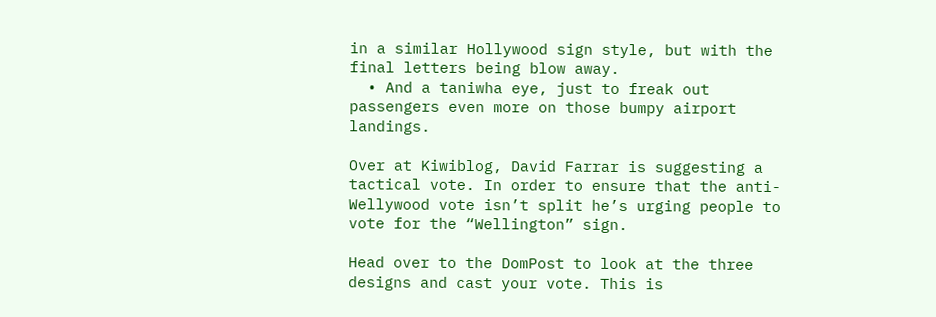in a similar Hollywood sign style, but with the final letters being blow away.
  • And a taniwha eye, just to freak out passengers even more on those bumpy airport landings.

Over at Kiwiblog, David Farrar is suggesting a tactical vote. In order to ensure that the anti-Wellywood vote isn’t split he’s urging people to vote for the “Wellington” sign.

Head over to the DomPost to look at the three designs and cast your vote. This is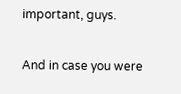important, guys.

And in case you were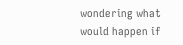wondering what would happen if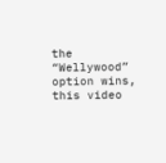the “Wellywood” option wins, this video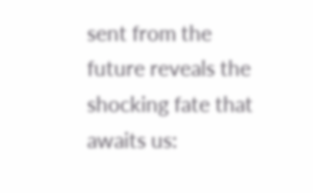sent from the future reveals the shocking fate that awaits us: